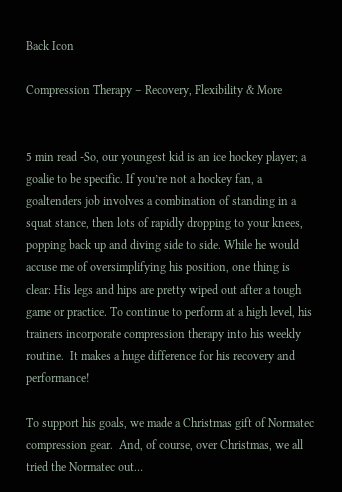Back Icon

Compression Therapy – Recovery, Flexibility & More


5 min read -So, our youngest kid is an ice hockey player; a goalie to be specific. If you’re not a hockey fan, a goaltenders job involves a combination of standing in a squat stance, then lots of rapidly dropping to your knees, popping back up and diving side to side. While he would accuse me of oversimplifying his position, one thing is clear: His legs and hips are pretty wiped out after a tough game or practice. To continue to perform at a high level, his trainers incorporate compression therapy into his weekly routine.  It makes a huge difference for his recovery and performance!

To support his goals, we made a Christmas gift of Normatec compression gear.  And, of course, over Christmas, we all tried the Normatec out…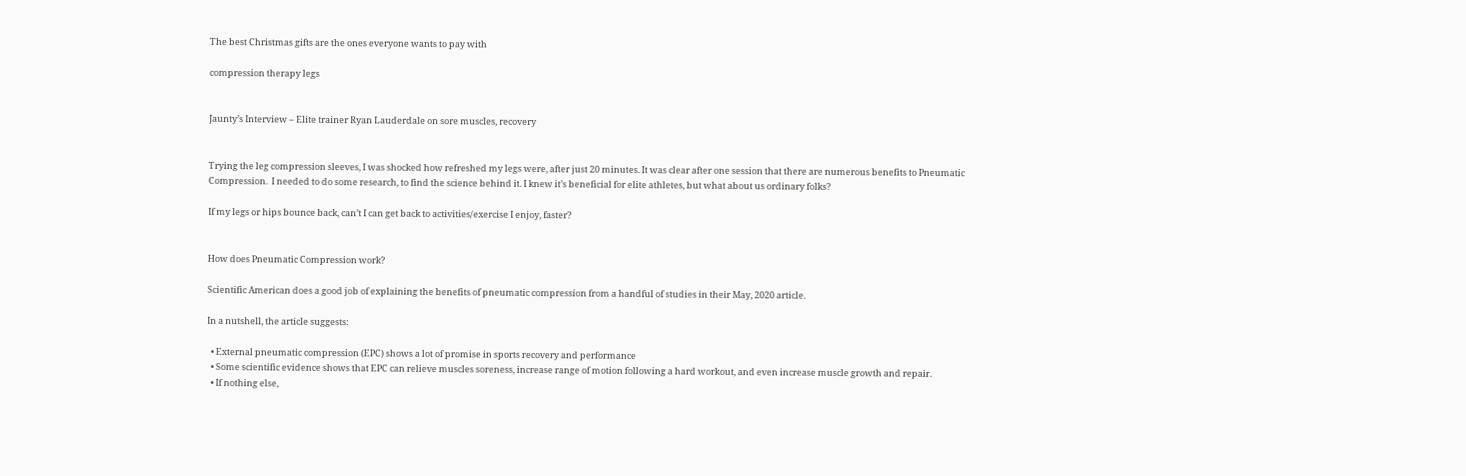The best Christmas gifts are the ones everyone wants to pay with

compression therapy legs


Jaunty’s Interview – Elite trainer Ryan Lauderdale on sore muscles, recovery


Trying the leg compression sleeves, I was shocked how refreshed my legs were, after just 20 minutes. It was clear after one session that there are numerous benefits to Pneumatic Compression.  I needed to do some research, to find the science behind it. I knew it’s beneficial for elite athletes, but what about us ordinary folks?

If my legs or hips bounce back, can’t I can get back to activities/exercise I enjoy, faster?


How does Pneumatic Compression work?

Scientific American does a good job of explaining the benefits of pneumatic compression from a handful of studies in their May, 2020 article.

In a nutshell, the article suggests:

  • External pneumatic compression (EPC) shows a lot of promise in sports recovery and performance
  • Some scientific evidence shows that EPC can relieve muscles soreness, increase range of motion following a hard workout, and even increase muscle growth and repair.
  • If nothing else,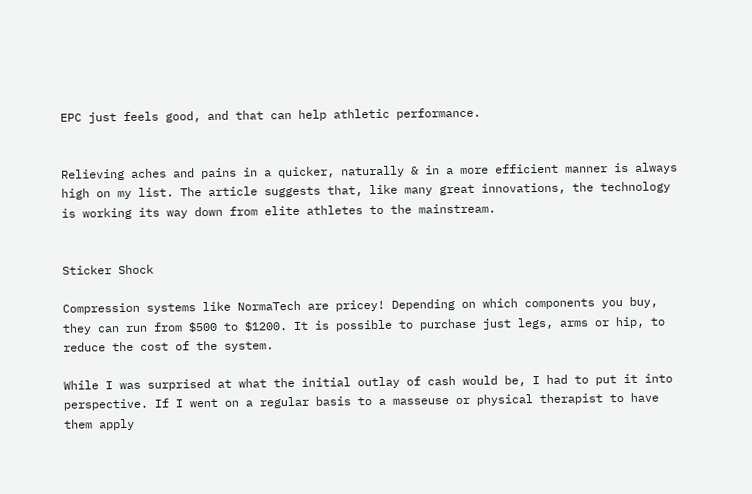EPC just feels good, and that can help athletic performance.


Relieving aches and pains in a quicker, naturally & in a more efficient manner is always high on my list. The article suggests that, like many great innovations, the technology is working its way down from elite athletes to the mainstream.


Sticker Shock

Compression systems like NormaTech are pricey! Depending on which components you buy, they can run from $500 to $1200. It is possible to purchase just legs, arms or hip, to reduce the cost of the system.

While I was surprised at what the initial outlay of cash would be, I had to put it into perspective. If I went on a regular basis to a masseuse or physical therapist to have them apply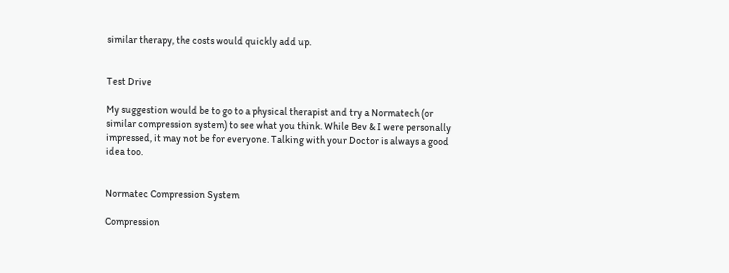similar therapy, the costs would quickly add up.


Test Drive

My suggestion would be to go to a physical therapist and try a Normatech (or similar compression system) to see what you think. While Bev & I were personally impressed, it may not be for everyone. Talking with your Doctor is always a good idea too.


Normatec Compression System

Compression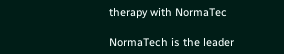therapy with NormaTec

NormaTech is the leader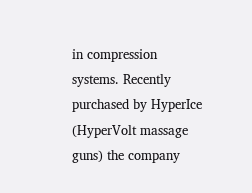in compression systems. Recently purchased by HyperIce (HyperVolt massage guns) the company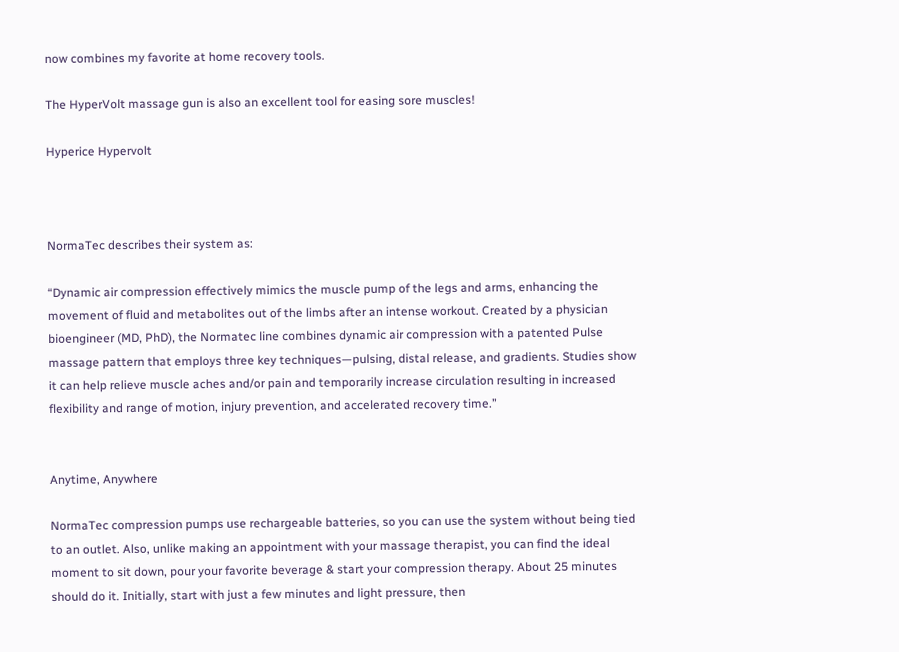now combines my favorite at home recovery tools.

The HyperVolt massage gun is also an excellent tool for easing sore muscles!

Hyperice Hypervolt



NormaTec describes their system as:

“Dynamic air compression effectively mimics the muscle pump of the legs and arms, enhancing the movement of fluid and metabolites out of the limbs after an intense workout. Created by a physician bioengineer (MD, PhD), the Normatec line combines dynamic air compression with a patented Pulse massage pattern that employs three key techniques—pulsing, distal release, and gradients. Studies show it can help relieve muscle aches and/or pain and temporarily increase circulation resulting in increased flexibility and range of motion, injury prevention, and accelerated recovery time.”


Anytime, Anywhere

NormaTec compression pumps use rechargeable batteries, so you can use the system without being tied to an outlet. Also, unlike making an appointment with your massage therapist, you can find the ideal moment to sit down, pour your favorite beverage & start your compression therapy. About 25 minutes should do it. Initially, start with just a few minutes and light pressure, then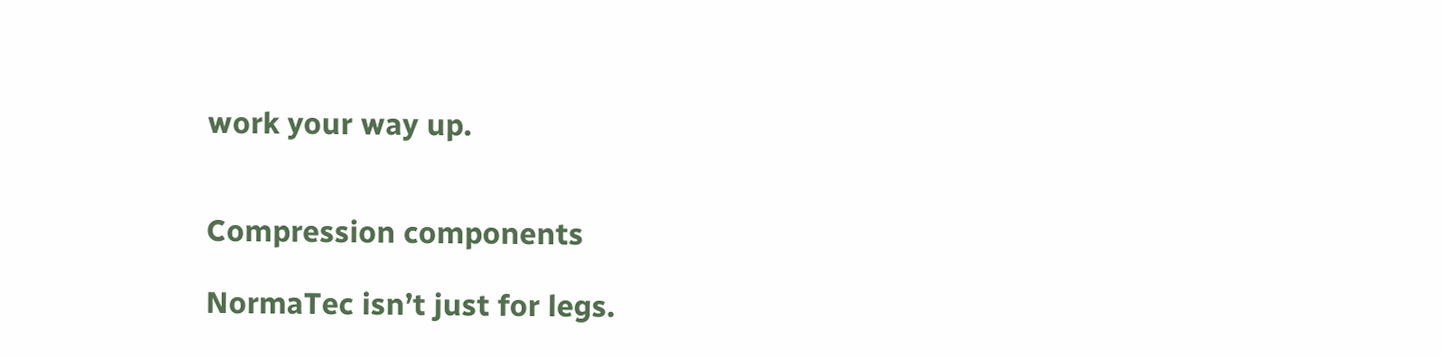work your way up.


Compression components

NormaTec isn’t just for legs.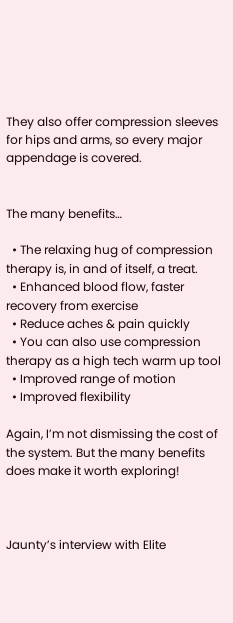They also offer compression sleeves for hips and arms, so every major appendage is covered.


The many benefits…

  • The relaxing hug of compression therapy is, in and of itself, a treat.
  • Enhanced blood flow, faster recovery from exercise
  • Reduce aches & pain quickly
  • You can also use compression therapy as a high tech warm up tool
  • Improved range of motion
  • Improved flexibility

Again, I’m not dismissing the cost of the system. But the many benefits does make it worth exploring!



Jaunty’s interview with Elite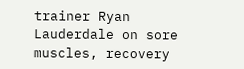trainer Ryan Lauderdale on sore muscles, recovery